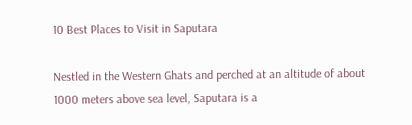10 Best Places to Visit in Saputara

Nestled in the Western Ghats and perched at an altitude of about 1000 meters above sea level, Saputara is a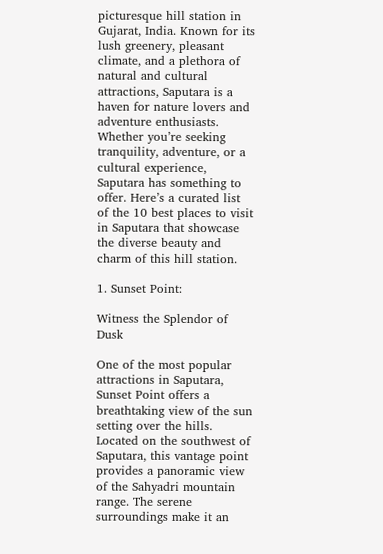picturesque hill station in Gujarat, India. Known for its lush greenery, pleasant climate, and a plethora of natural and cultural attractions, Saputara is a haven for nature lovers and adventure enthusiasts. Whether you’re seeking tranquility, adventure, or a cultural experience, Saputara has something to offer. Here’s a curated list of the 10 best places to visit in Saputara that showcase the diverse beauty and charm of this hill station.

1. Sunset Point:

Witness the Splendor of Dusk

One of the most popular attractions in Saputara, Sunset Point offers a breathtaking view of the sun setting over the hills. Located on the southwest of Saputara, this vantage point provides a panoramic view of the Sahyadri mountain range. The serene surroundings make it an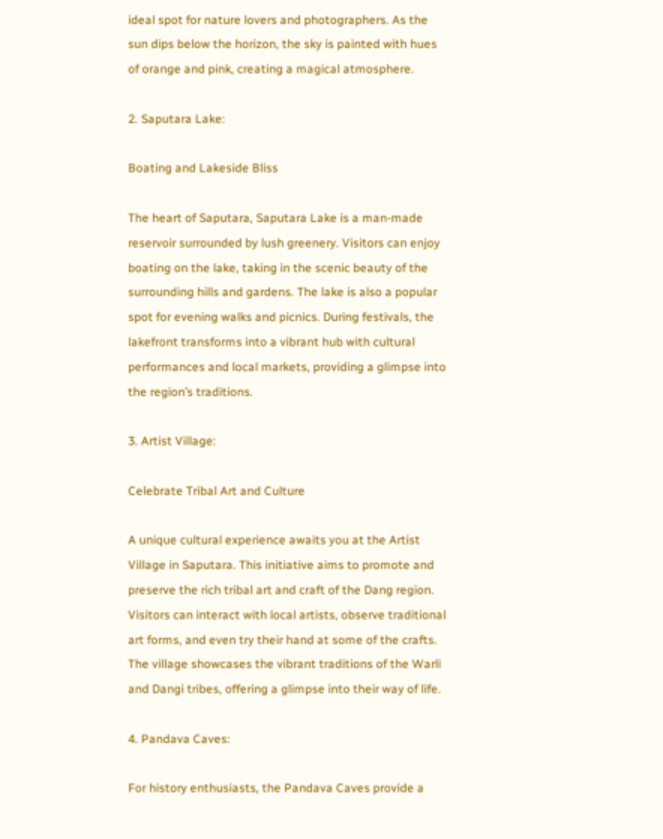ideal spot for nature lovers and photographers. As the sun dips below the horizon, the sky is painted with hues of orange and pink, creating a magical atmosphere.

2. Saputara Lake:

Boating and Lakeside Bliss

The heart of Saputara, Saputara Lake is a man-made reservoir surrounded by lush greenery. Visitors can enjoy boating on the lake, taking in the scenic beauty of the surrounding hills and gardens. The lake is also a popular spot for evening walks and picnics. During festivals, the lakefront transforms into a vibrant hub with cultural performances and local markets, providing a glimpse into the region’s traditions.

3. Artist Village:

Celebrate Tribal Art and Culture

A unique cultural experience awaits you at the Artist Village in Saputara. This initiative aims to promote and preserve the rich tribal art and craft of the Dang region. Visitors can interact with local artists, observe traditional art forms, and even try their hand at some of the crafts. The village showcases the vibrant traditions of the Warli and Dangi tribes, offering a glimpse into their way of life.

4. Pandava Caves:

For history enthusiasts, the Pandava Caves provide a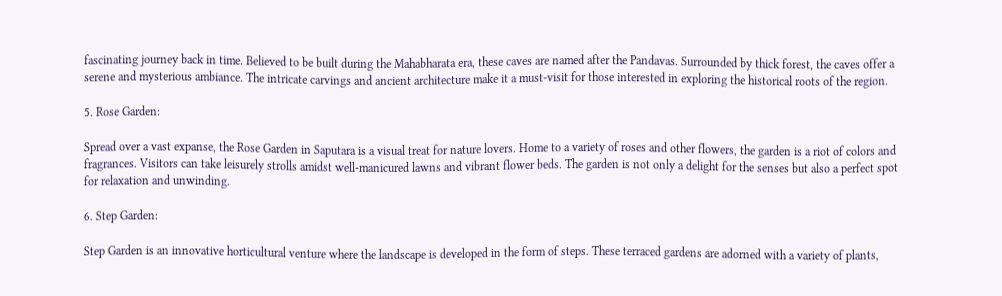fascinating journey back in time. Believed to be built during the Mahabharata era, these caves are named after the Pandavas. Surrounded by thick forest, the caves offer a serene and mysterious ambiance. The intricate carvings and ancient architecture make it a must-visit for those interested in exploring the historical roots of the region.

5. Rose Garden:

Spread over a vast expanse, the Rose Garden in Saputara is a visual treat for nature lovers. Home to a variety of roses and other flowers, the garden is a riot of colors and fragrances. Visitors can take leisurely strolls amidst well-manicured lawns and vibrant flower beds. The garden is not only a delight for the senses but also a perfect spot for relaxation and unwinding.

6. Step Garden:

Step Garden is an innovative horticultural venture where the landscape is developed in the form of steps. These terraced gardens are adorned with a variety of plants,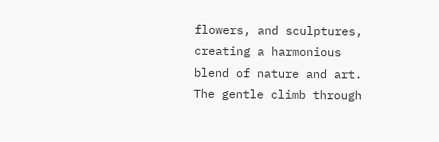flowers, and sculptures, creating a harmonious blend of nature and art. The gentle climb through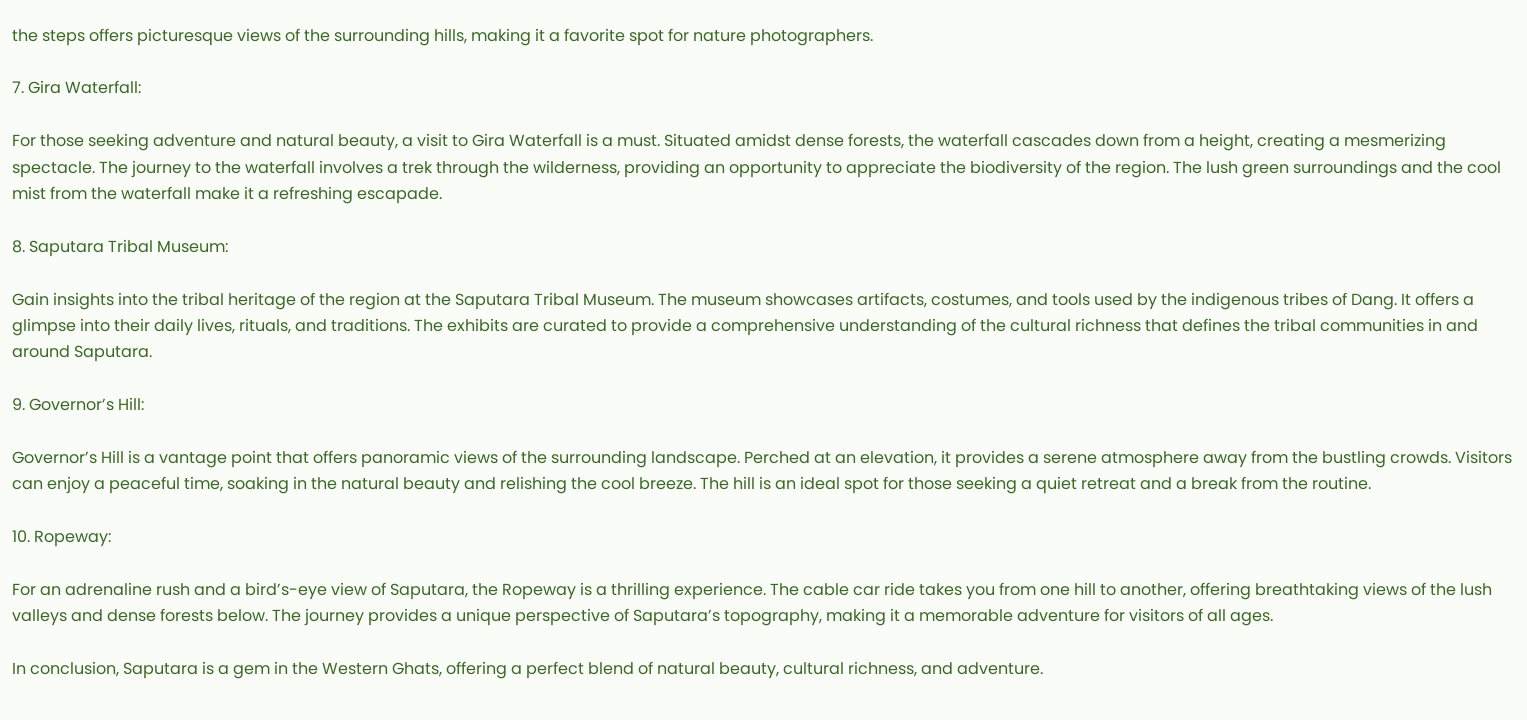the steps offers picturesque views of the surrounding hills, making it a favorite spot for nature photographers.

7. Gira Waterfall:

For those seeking adventure and natural beauty, a visit to Gira Waterfall is a must. Situated amidst dense forests, the waterfall cascades down from a height, creating a mesmerizing spectacle. The journey to the waterfall involves a trek through the wilderness, providing an opportunity to appreciate the biodiversity of the region. The lush green surroundings and the cool mist from the waterfall make it a refreshing escapade.

8. Saputara Tribal Museum:

Gain insights into the tribal heritage of the region at the Saputara Tribal Museum. The museum showcases artifacts, costumes, and tools used by the indigenous tribes of Dang. It offers a glimpse into their daily lives, rituals, and traditions. The exhibits are curated to provide a comprehensive understanding of the cultural richness that defines the tribal communities in and around Saputara.

9. Governor’s Hill:

Governor’s Hill is a vantage point that offers panoramic views of the surrounding landscape. Perched at an elevation, it provides a serene atmosphere away from the bustling crowds. Visitors can enjoy a peaceful time, soaking in the natural beauty and relishing the cool breeze. The hill is an ideal spot for those seeking a quiet retreat and a break from the routine.

10. Ropeway:

For an adrenaline rush and a bird’s-eye view of Saputara, the Ropeway is a thrilling experience. The cable car ride takes you from one hill to another, offering breathtaking views of the lush valleys and dense forests below. The journey provides a unique perspective of Saputara’s topography, making it a memorable adventure for visitors of all ages.

In conclusion, Saputara is a gem in the Western Ghats, offering a perfect blend of natural beauty, cultural richness, and adventure.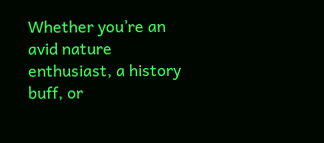Whether you’re an avid nature enthusiast, a history buff, or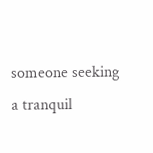someone seeking a tranquil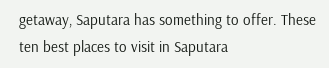getaway, Saputara has something to offer. These ten best places to visit in Saputara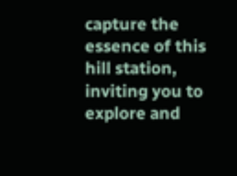capture the essence of this hill station, inviting you to explore and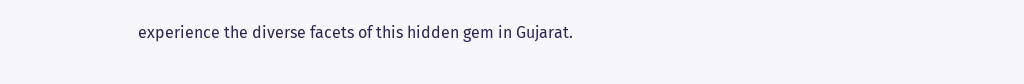experience the diverse facets of this hidden gem in Gujarat.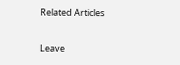Related Articles

Leave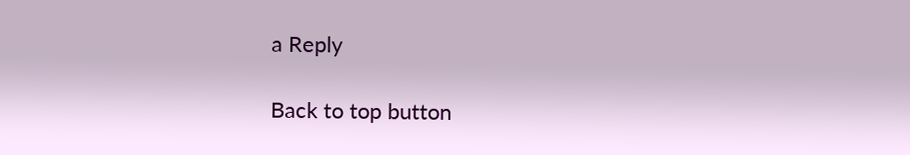a Reply

Back to top button